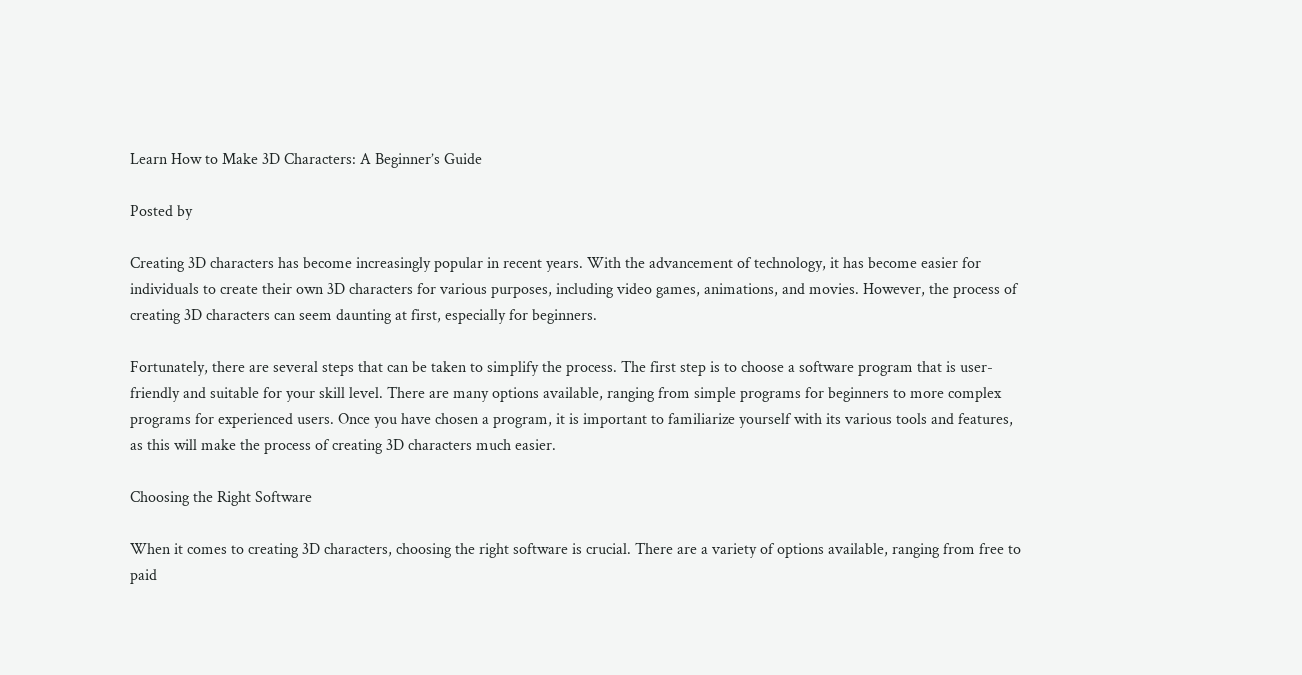Learn How to Make 3D Characters: A Beginner’s Guide

Posted by

Creating 3D characters has become increasingly popular in recent years. With the advancement of technology, it has become easier for individuals to create their own 3D characters for various purposes, including video games, animations, and movies. However, the process of creating 3D characters can seem daunting at first, especially for beginners.

Fortunately, there are several steps that can be taken to simplify the process. The first step is to choose a software program that is user-friendly and suitable for your skill level. There are many options available, ranging from simple programs for beginners to more complex programs for experienced users. Once you have chosen a program, it is important to familiarize yourself with its various tools and features, as this will make the process of creating 3D characters much easier.

Choosing the Right Software

When it comes to creating 3D characters, choosing the right software is crucial. There are a variety of options available, ranging from free to paid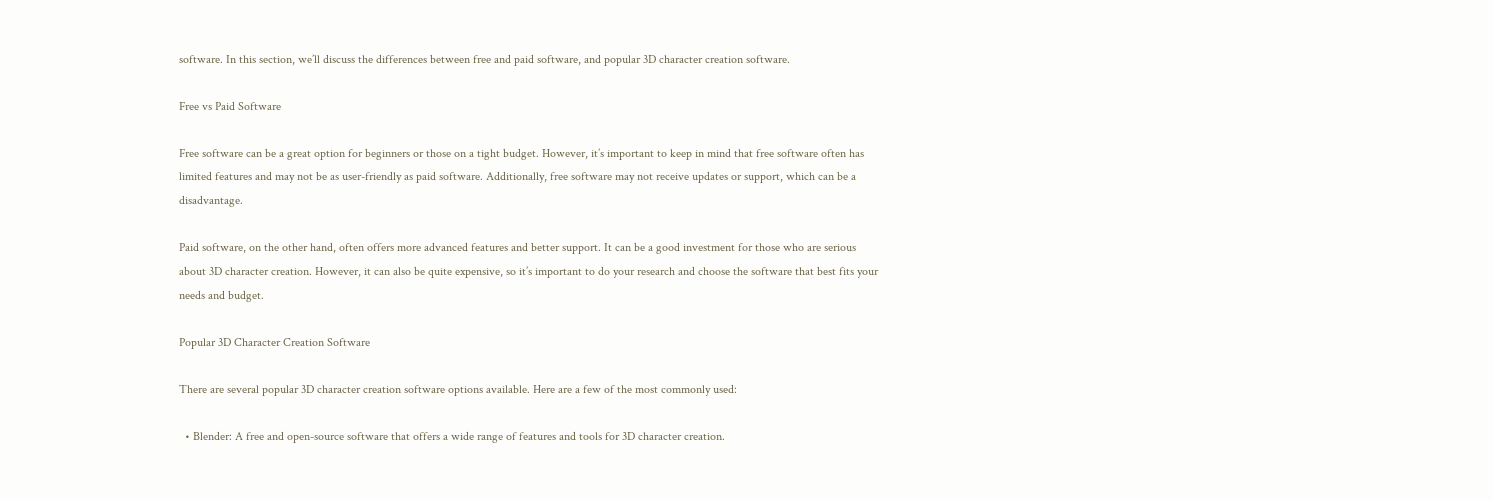software. In this section, we’ll discuss the differences between free and paid software, and popular 3D character creation software.

Free vs Paid Software

Free software can be a great option for beginners or those on a tight budget. However, it’s important to keep in mind that free software often has limited features and may not be as user-friendly as paid software. Additionally, free software may not receive updates or support, which can be a disadvantage.

Paid software, on the other hand, often offers more advanced features and better support. It can be a good investment for those who are serious about 3D character creation. However, it can also be quite expensive, so it’s important to do your research and choose the software that best fits your needs and budget.

Popular 3D Character Creation Software

There are several popular 3D character creation software options available. Here are a few of the most commonly used:

  • Blender: A free and open-source software that offers a wide range of features and tools for 3D character creation.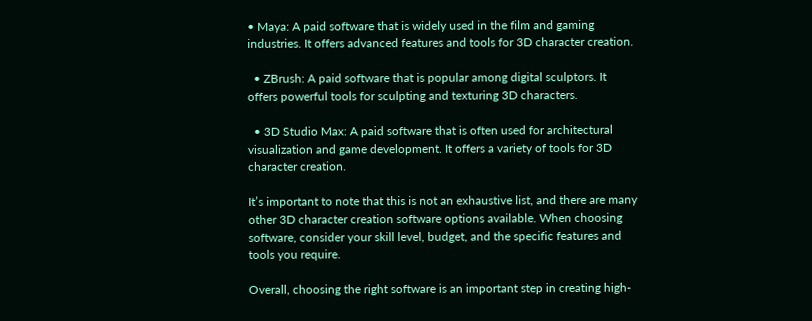• Maya: A paid software that is widely used in the film and gaming industries. It offers advanced features and tools for 3D character creation.

  • ZBrush: A paid software that is popular among digital sculptors. It offers powerful tools for sculpting and texturing 3D characters.

  • 3D Studio Max: A paid software that is often used for architectural visualization and game development. It offers a variety of tools for 3D character creation.

It’s important to note that this is not an exhaustive list, and there are many other 3D character creation software options available. When choosing software, consider your skill level, budget, and the specific features and tools you require.

Overall, choosing the right software is an important step in creating high-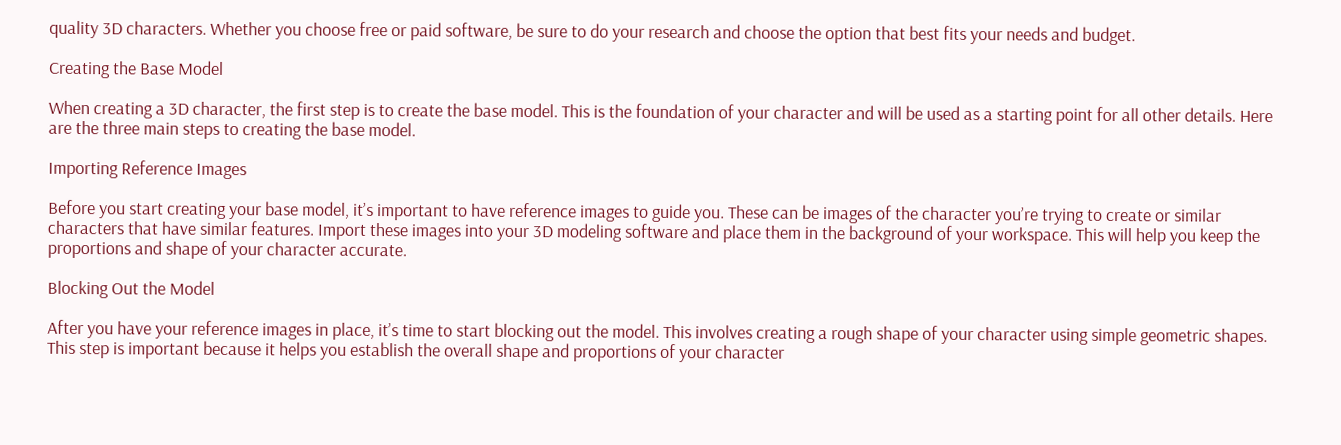quality 3D characters. Whether you choose free or paid software, be sure to do your research and choose the option that best fits your needs and budget.

Creating the Base Model

When creating a 3D character, the first step is to create the base model. This is the foundation of your character and will be used as a starting point for all other details. Here are the three main steps to creating the base model.

Importing Reference Images

Before you start creating your base model, it’s important to have reference images to guide you. These can be images of the character you’re trying to create or similar characters that have similar features. Import these images into your 3D modeling software and place them in the background of your workspace. This will help you keep the proportions and shape of your character accurate.

Blocking Out the Model

After you have your reference images in place, it’s time to start blocking out the model. This involves creating a rough shape of your character using simple geometric shapes. This step is important because it helps you establish the overall shape and proportions of your character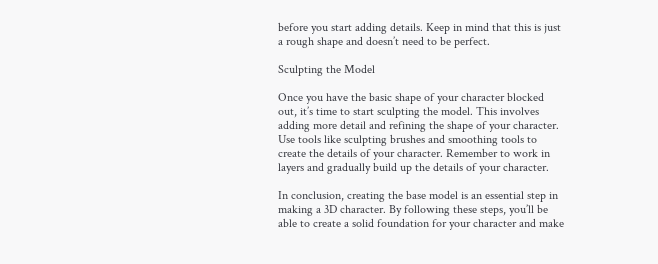before you start adding details. Keep in mind that this is just a rough shape and doesn’t need to be perfect.

Sculpting the Model

Once you have the basic shape of your character blocked out, it’s time to start sculpting the model. This involves adding more detail and refining the shape of your character. Use tools like sculpting brushes and smoothing tools to create the details of your character. Remember to work in layers and gradually build up the details of your character.

In conclusion, creating the base model is an essential step in making a 3D character. By following these steps, you’ll be able to create a solid foundation for your character and make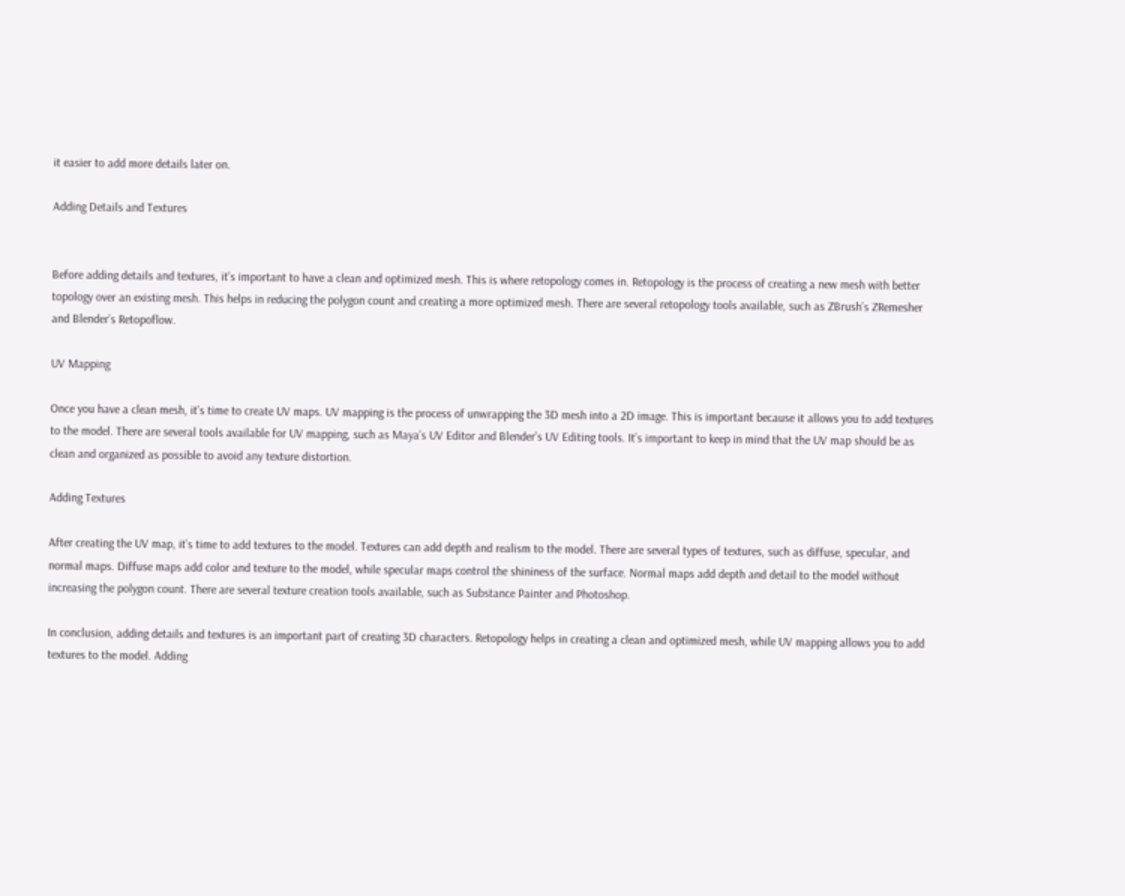it easier to add more details later on.

Adding Details and Textures


Before adding details and textures, it’s important to have a clean and optimized mesh. This is where retopology comes in. Retopology is the process of creating a new mesh with better topology over an existing mesh. This helps in reducing the polygon count and creating a more optimized mesh. There are several retopology tools available, such as ZBrush’s ZRemesher and Blender’s Retopoflow.

UV Mapping

Once you have a clean mesh, it’s time to create UV maps. UV mapping is the process of unwrapping the 3D mesh into a 2D image. This is important because it allows you to add textures to the model. There are several tools available for UV mapping, such as Maya’s UV Editor and Blender’s UV Editing tools. It’s important to keep in mind that the UV map should be as clean and organized as possible to avoid any texture distortion.

Adding Textures

After creating the UV map, it’s time to add textures to the model. Textures can add depth and realism to the model. There are several types of textures, such as diffuse, specular, and normal maps. Diffuse maps add color and texture to the model, while specular maps control the shininess of the surface. Normal maps add depth and detail to the model without increasing the polygon count. There are several texture creation tools available, such as Substance Painter and Photoshop.

In conclusion, adding details and textures is an important part of creating 3D characters. Retopology helps in creating a clean and optimized mesh, while UV mapping allows you to add textures to the model. Adding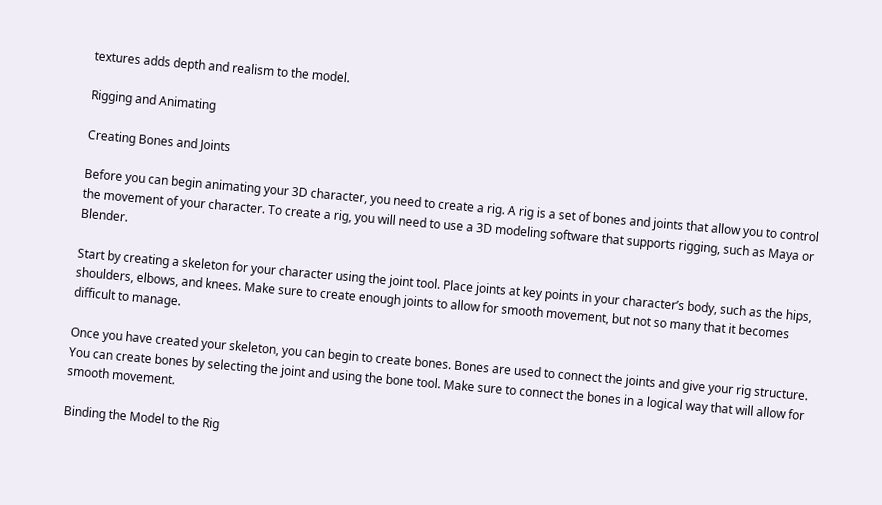textures adds depth and realism to the model.

Rigging and Animating

Creating Bones and Joints

Before you can begin animating your 3D character, you need to create a rig. A rig is a set of bones and joints that allow you to control the movement of your character. To create a rig, you will need to use a 3D modeling software that supports rigging, such as Maya or Blender.

Start by creating a skeleton for your character using the joint tool. Place joints at key points in your character’s body, such as the hips, shoulders, elbows, and knees. Make sure to create enough joints to allow for smooth movement, but not so many that it becomes difficult to manage.

Once you have created your skeleton, you can begin to create bones. Bones are used to connect the joints and give your rig structure. You can create bones by selecting the joint and using the bone tool. Make sure to connect the bones in a logical way that will allow for smooth movement.

Binding the Model to the Rig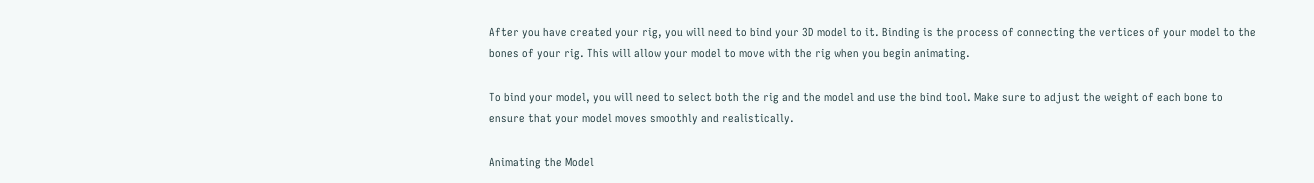After you have created your rig, you will need to bind your 3D model to it. Binding is the process of connecting the vertices of your model to the bones of your rig. This will allow your model to move with the rig when you begin animating.

To bind your model, you will need to select both the rig and the model and use the bind tool. Make sure to adjust the weight of each bone to ensure that your model moves smoothly and realistically.

Animating the Model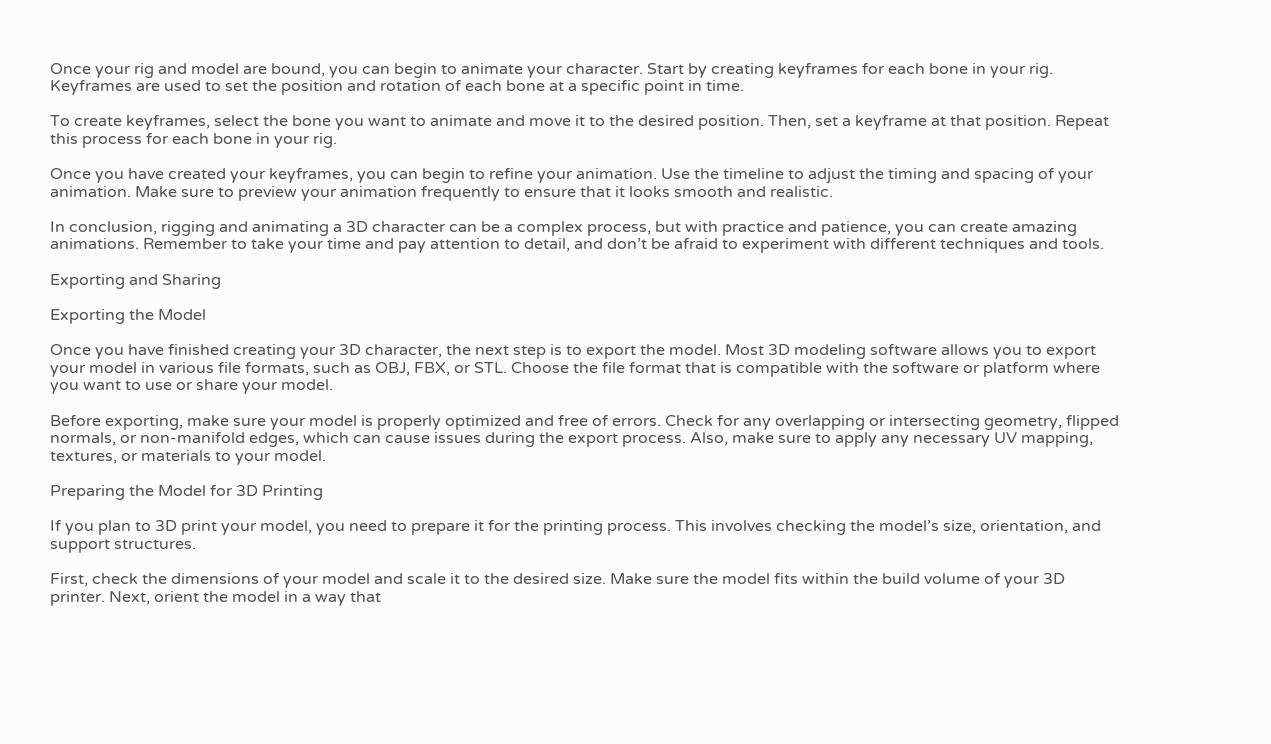Once your rig and model are bound, you can begin to animate your character. Start by creating keyframes for each bone in your rig. Keyframes are used to set the position and rotation of each bone at a specific point in time.

To create keyframes, select the bone you want to animate and move it to the desired position. Then, set a keyframe at that position. Repeat this process for each bone in your rig.

Once you have created your keyframes, you can begin to refine your animation. Use the timeline to adjust the timing and spacing of your animation. Make sure to preview your animation frequently to ensure that it looks smooth and realistic.

In conclusion, rigging and animating a 3D character can be a complex process, but with practice and patience, you can create amazing animations. Remember to take your time and pay attention to detail, and don’t be afraid to experiment with different techniques and tools.

Exporting and Sharing

Exporting the Model

Once you have finished creating your 3D character, the next step is to export the model. Most 3D modeling software allows you to export your model in various file formats, such as OBJ, FBX, or STL. Choose the file format that is compatible with the software or platform where you want to use or share your model.

Before exporting, make sure your model is properly optimized and free of errors. Check for any overlapping or intersecting geometry, flipped normals, or non-manifold edges, which can cause issues during the export process. Also, make sure to apply any necessary UV mapping, textures, or materials to your model.

Preparing the Model for 3D Printing

If you plan to 3D print your model, you need to prepare it for the printing process. This involves checking the model’s size, orientation, and support structures.

First, check the dimensions of your model and scale it to the desired size. Make sure the model fits within the build volume of your 3D printer. Next, orient the model in a way that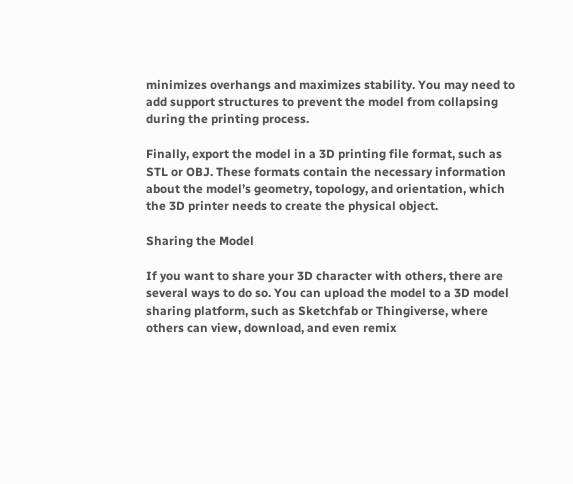minimizes overhangs and maximizes stability. You may need to add support structures to prevent the model from collapsing during the printing process.

Finally, export the model in a 3D printing file format, such as STL or OBJ. These formats contain the necessary information about the model’s geometry, topology, and orientation, which the 3D printer needs to create the physical object.

Sharing the Model

If you want to share your 3D character with others, there are several ways to do so. You can upload the model to a 3D model sharing platform, such as Sketchfab or Thingiverse, where others can view, download, and even remix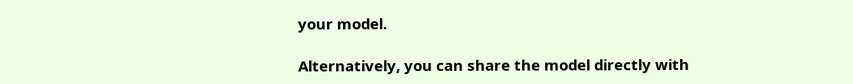your model.

Alternatively, you can share the model directly with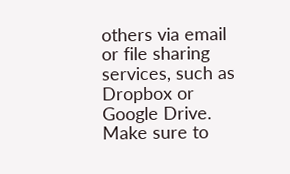others via email or file sharing services, such as Dropbox or Google Drive. Make sure to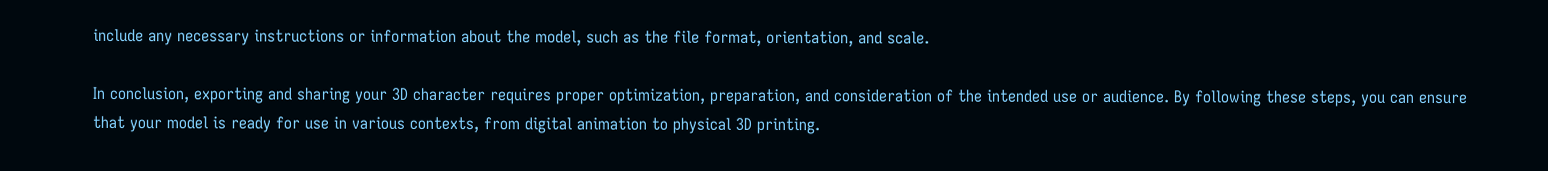include any necessary instructions or information about the model, such as the file format, orientation, and scale.

In conclusion, exporting and sharing your 3D character requires proper optimization, preparation, and consideration of the intended use or audience. By following these steps, you can ensure that your model is ready for use in various contexts, from digital animation to physical 3D printing.